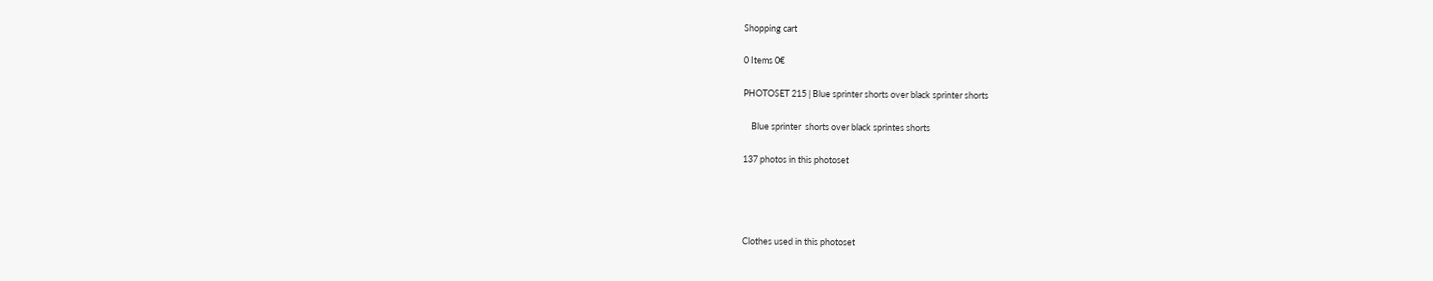Shopping cart

0 Items 0€

PHOTOSET 215 | Blue sprinter shorts over black sprinter shorts

    Blue sprinter  shorts over black sprintes shorts

137 photos in this photoset




Clothes used in this photoset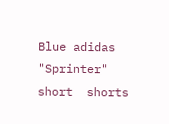Blue adidas "Sprinter" short  shorts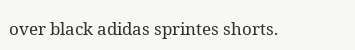over black adidas sprintes shorts.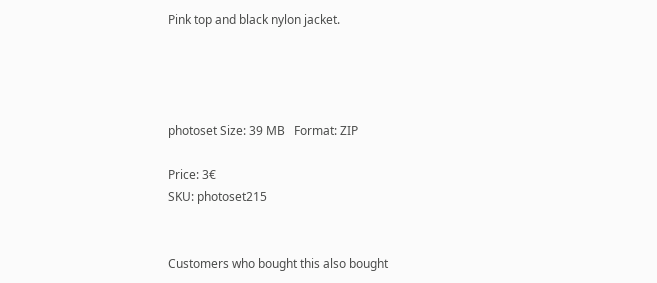Pink top and black nylon jacket.




photoset Size: 39 MB   Format: ZIP

Price: 3€
SKU: photoset215


Customers who bought this also bought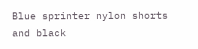Blue sprinter nylon shorts and black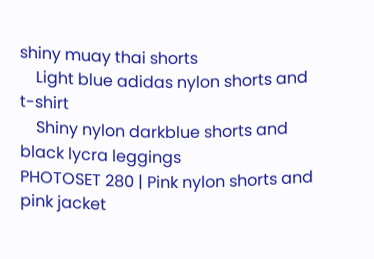shiny muay thai shorts
    Light blue adidas nylon shorts and t-shirt
    Shiny nylon darkblue shorts and black lycra leggings
PHOTOSET 280 | Pink nylon shorts and pink jacket